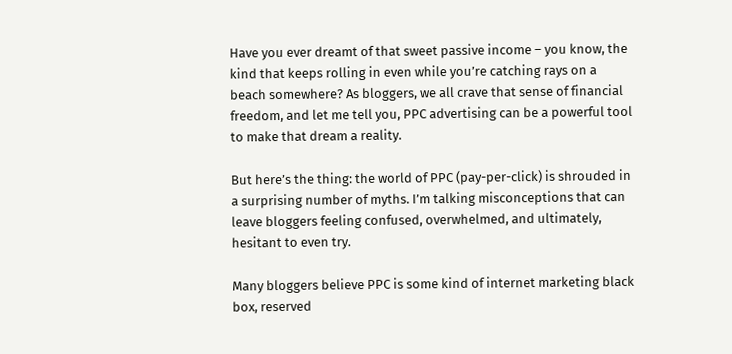Have you ever dreamt of that sweet passive income – you know, the kind that keeps rolling in even while you’re catching rays on a beach somewhere? As bloggers, we all crave that sense of financial freedom, and let me tell you, PPC advertising can be a powerful tool to make that dream a reality.

But here’s the thing: the world of PPC (pay-per-click) is shrouded in a surprising number of myths. I’m talking misconceptions that can leave bloggers feeling confused, overwhelmed, and ultimately, hesitant to even try.

Many bloggers believe PPC is some kind of internet marketing black box, reserved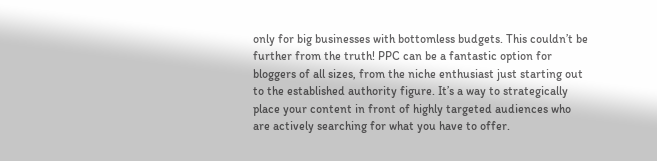only for big businesses with bottomless budgets. This couldn’t be further from the truth! PPC can be a fantastic option for bloggers of all sizes, from the niche enthusiast just starting out to the established authority figure. It’s a way to strategically place your content in front of highly targeted audiences who are actively searching for what you have to offer.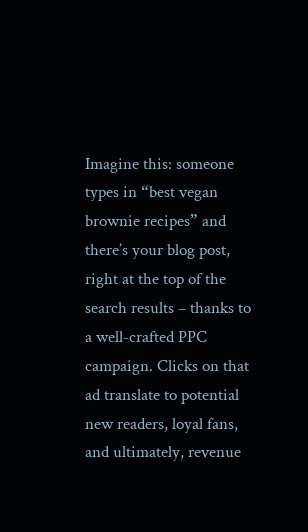Imagine this: someone types in “best vegan brownie recipes” and there’s your blog post, right at the top of the search results – thanks to a well-crafted PPC campaign. Clicks on that ad translate to potential new readers, loyal fans, and ultimately, revenue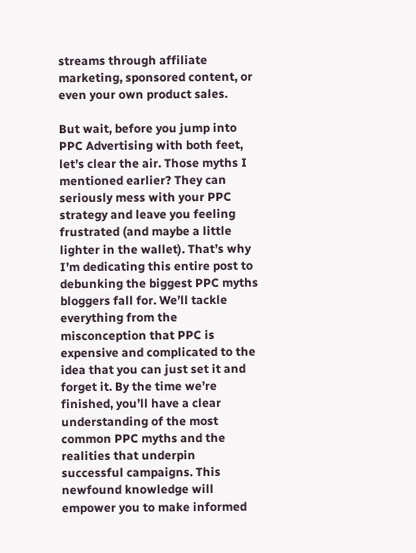streams through affiliate marketing, sponsored content, or even your own product sales.

But wait, before you jump into PPC Advertising with both feet, let’s clear the air. Those myths I mentioned earlier? They can seriously mess with your PPC strategy and leave you feeling frustrated (and maybe a little lighter in the wallet). That’s why I’m dedicating this entire post to debunking the biggest PPC myths bloggers fall for. We’ll tackle everything from the misconception that PPC is expensive and complicated to the idea that you can just set it and forget it. By the time we’re finished, you’ll have a clear understanding of the most common PPC myths and the realities that underpin successful campaigns. This newfound knowledge will empower you to make informed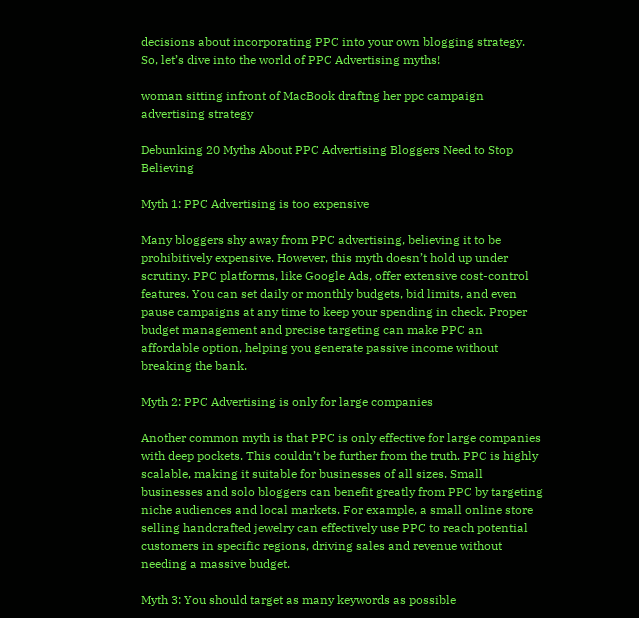decisions about incorporating PPC into your own blogging strategy. So, let’s dive into the world of PPC Advertising myths!

woman sitting infront of MacBook draftng her ppc campaign advertising strategy

Debunking 20 Myths About PPC Advertising Bloggers Need to Stop Believing

Myth 1: PPC Advertising is too expensive

Many bloggers shy away from PPC advertising, believing it to be prohibitively expensive. However, this myth doesn’t hold up under scrutiny. PPC platforms, like Google Ads, offer extensive cost-control features. You can set daily or monthly budgets, bid limits, and even pause campaigns at any time to keep your spending in check. Proper budget management and precise targeting can make PPC an affordable option, helping you generate passive income without breaking the bank.

Myth 2: PPC Advertising is only for large companies

Another common myth is that PPC is only effective for large companies with deep pockets. This couldn’t be further from the truth. PPC is highly scalable, making it suitable for businesses of all sizes. Small businesses and solo bloggers can benefit greatly from PPC by targeting niche audiences and local markets. For example, a small online store selling handcrafted jewelry can effectively use PPC to reach potential customers in specific regions, driving sales and revenue without needing a massive budget.

Myth 3: You should target as many keywords as possible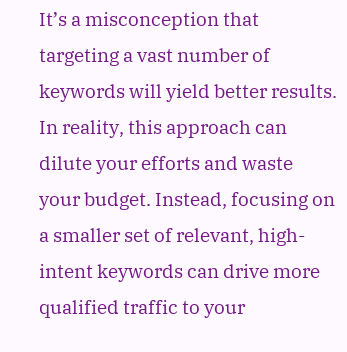It’s a misconception that targeting a vast number of keywords will yield better results. In reality, this approach can dilute your efforts and waste your budget. Instead, focusing on a smaller set of relevant, high-intent keywords can drive more qualified traffic to your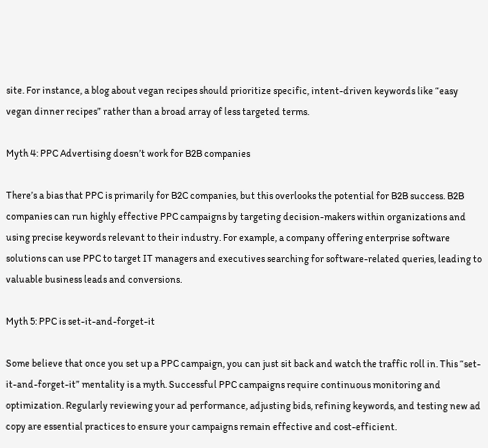site. For instance, a blog about vegan recipes should prioritize specific, intent-driven keywords like “easy vegan dinner recipes” rather than a broad array of less targeted terms.

Myth 4: PPC Advertising doesn’t work for B2B companies

There’s a bias that PPC is primarily for B2C companies, but this overlooks the potential for B2B success. B2B companies can run highly effective PPC campaigns by targeting decision-makers within organizations and using precise keywords relevant to their industry. For example, a company offering enterprise software solutions can use PPC to target IT managers and executives searching for software-related queries, leading to valuable business leads and conversions.

Myth 5: PPC is set-it-and-forget-it

Some believe that once you set up a PPC campaign, you can just sit back and watch the traffic roll in. This “set-it-and-forget-it” mentality is a myth. Successful PPC campaigns require continuous monitoring and optimization. Regularly reviewing your ad performance, adjusting bids, refining keywords, and testing new ad copy are essential practices to ensure your campaigns remain effective and cost-efficient.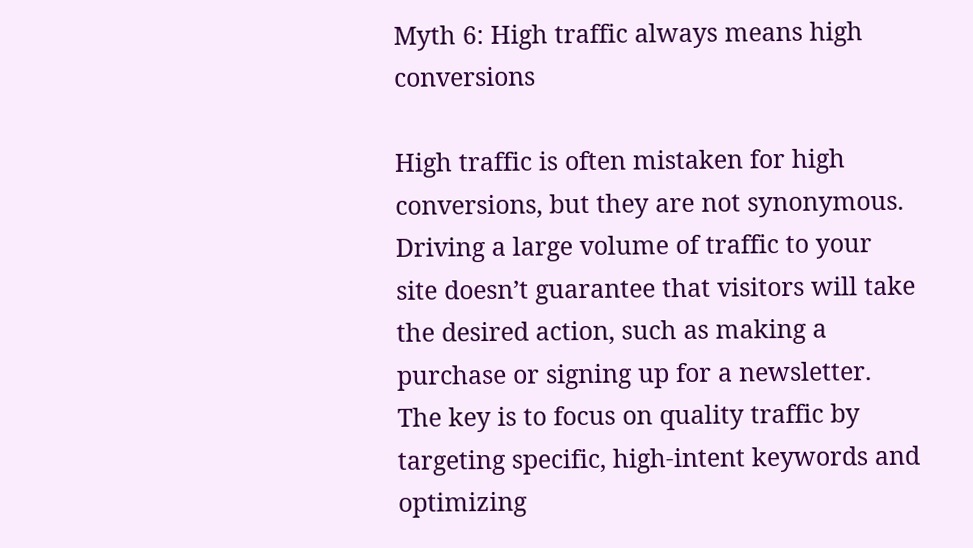Myth 6: High traffic always means high conversions

High traffic is often mistaken for high conversions, but they are not synonymous. Driving a large volume of traffic to your site doesn’t guarantee that visitors will take the desired action, such as making a purchase or signing up for a newsletter. The key is to focus on quality traffic by targeting specific, high-intent keywords and optimizing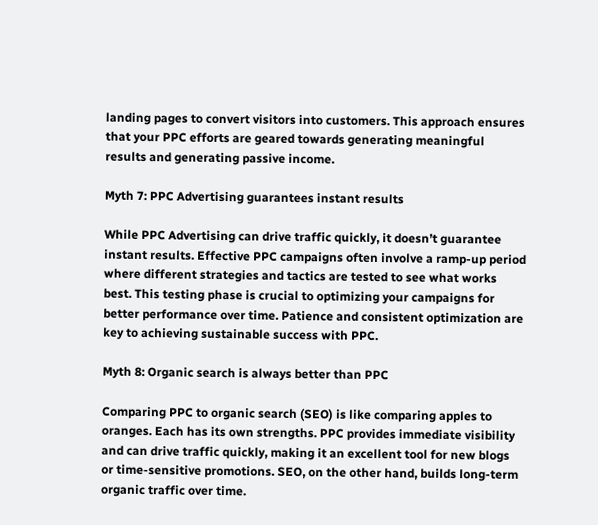landing pages to convert visitors into customers. This approach ensures that your PPC efforts are geared towards generating meaningful results and generating passive income.

Myth 7: PPC Advertising guarantees instant results

While PPC Advertising can drive traffic quickly, it doesn’t guarantee instant results. Effective PPC campaigns often involve a ramp-up period where different strategies and tactics are tested to see what works best. This testing phase is crucial to optimizing your campaigns for better performance over time. Patience and consistent optimization are key to achieving sustainable success with PPC.

Myth 8: Organic search is always better than PPC

Comparing PPC to organic search (SEO) is like comparing apples to oranges. Each has its own strengths. PPC provides immediate visibility and can drive traffic quickly, making it an excellent tool for new blogs or time-sensitive promotions. SEO, on the other hand, builds long-term organic traffic over time.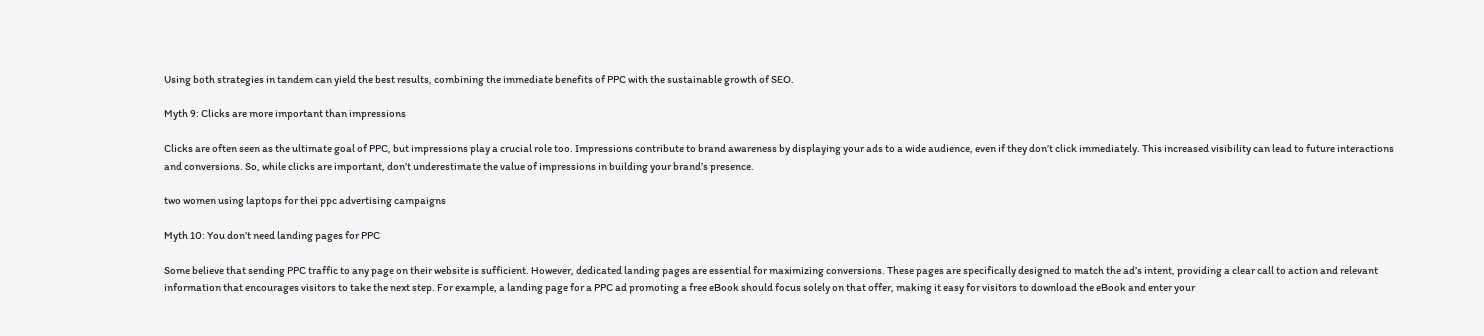Using both strategies in tandem can yield the best results, combining the immediate benefits of PPC with the sustainable growth of SEO.

Myth 9: Clicks are more important than impressions

Clicks are often seen as the ultimate goal of PPC, but impressions play a crucial role too. Impressions contribute to brand awareness by displaying your ads to a wide audience, even if they don’t click immediately. This increased visibility can lead to future interactions and conversions. So, while clicks are important, don’t underestimate the value of impressions in building your brand’s presence.

two women using laptops for thei ppc advertising campaigns

Myth 10: You don’t need landing pages for PPC

Some believe that sending PPC traffic to any page on their website is sufficient. However, dedicated landing pages are essential for maximizing conversions. These pages are specifically designed to match the ad’s intent, providing a clear call to action and relevant information that encourages visitors to take the next step. For example, a landing page for a PPC ad promoting a free eBook should focus solely on that offer, making it easy for visitors to download the eBook and enter your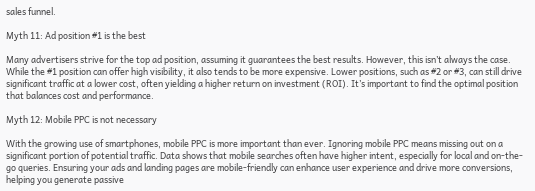sales funnel.

Myth 11: Ad position #1 is the best

Many advertisers strive for the top ad position, assuming it guarantees the best results. However, this isn’t always the case. While the #1 position can offer high visibility, it also tends to be more expensive. Lower positions, such as #2 or #3, can still drive significant traffic at a lower cost, often yielding a higher return on investment (ROI). It’s important to find the optimal position that balances cost and performance.

Myth 12: Mobile PPC is not necessary

With the growing use of smartphones, mobile PPC is more important than ever. Ignoring mobile PPC means missing out on a significant portion of potential traffic. Data shows that mobile searches often have higher intent, especially for local and on-the-go queries. Ensuring your ads and landing pages are mobile-friendly can enhance user experience and drive more conversions, helping you generate passive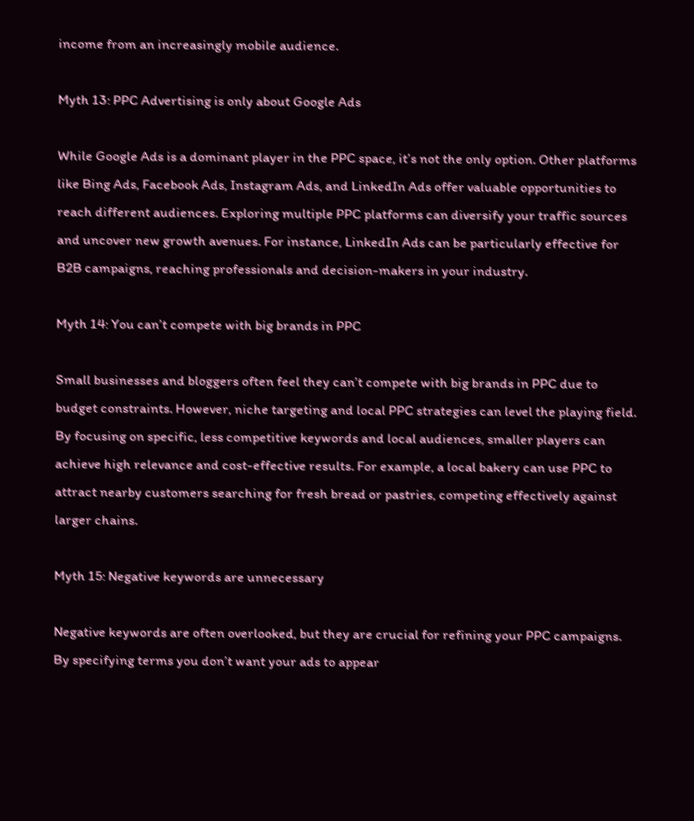income from an increasingly mobile audience.

Myth 13: PPC Advertising is only about Google Ads

While Google Ads is a dominant player in the PPC space, it’s not the only option. Other platforms like Bing Ads, Facebook Ads, Instagram Ads, and LinkedIn Ads offer valuable opportunities to reach different audiences. Exploring multiple PPC platforms can diversify your traffic sources and uncover new growth avenues. For instance, LinkedIn Ads can be particularly effective for B2B campaigns, reaching professionals and decision-makers in your industry.

Myth 14: You can’t compete with big brands in PPC

Small businesses and bloggers often feel they can’t compete with big brands in PPC due to budget constraints. However, niche targeting and local PPC strategies can level the playing field. By focusing on specific, less competitive keywords and local audiences, smaller players can achieve high relevance and cost-effective results. For example, a local bakery can use PPC to attract nearby customers searching for fresh bread or pastries, competing effectively against larger chains.

Myth 15: Negative keywords are unnecessary

Negative keywords are often overlooked, but they are crucial for refining your PPC campaigns. By specifying terms you don’t want your ads to appear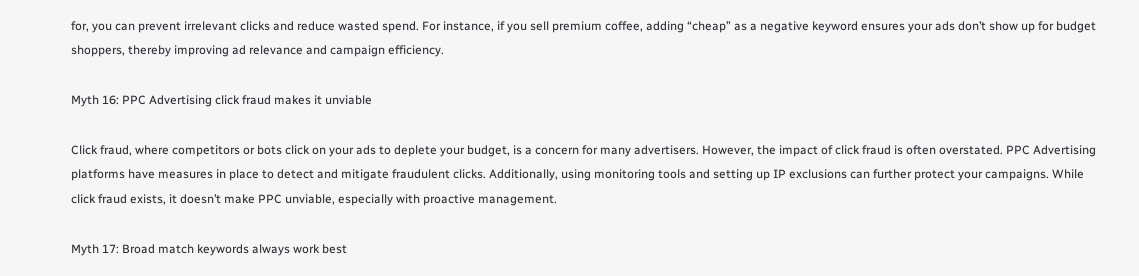for, you can prevent irrelevant clicks and reduce wasted spend. For instance, if you sell premium coffee, adding “cheap” as a negative keyword ensures your ads don’t show up for budget shoppers, thereby improving ad relevance and campaign efficiency.

Myth 16: PPC Advertising click fraud makes it unviable

Click fraud, where competitors or bots click on your ads to deplete your budget, is a concern for many advertisers. However, the impact of click fraud is often overstated. PPC Advertising platforms have measures in place to detect and mitigate fraudulent clicks. Additionally, using monitoring tools and setting up IP exclusions can further protect your campaigns. While click fraud exists, it doesn’t make PPC unviable, especially with proactive management.

Myth 17: Broad match keywords always work best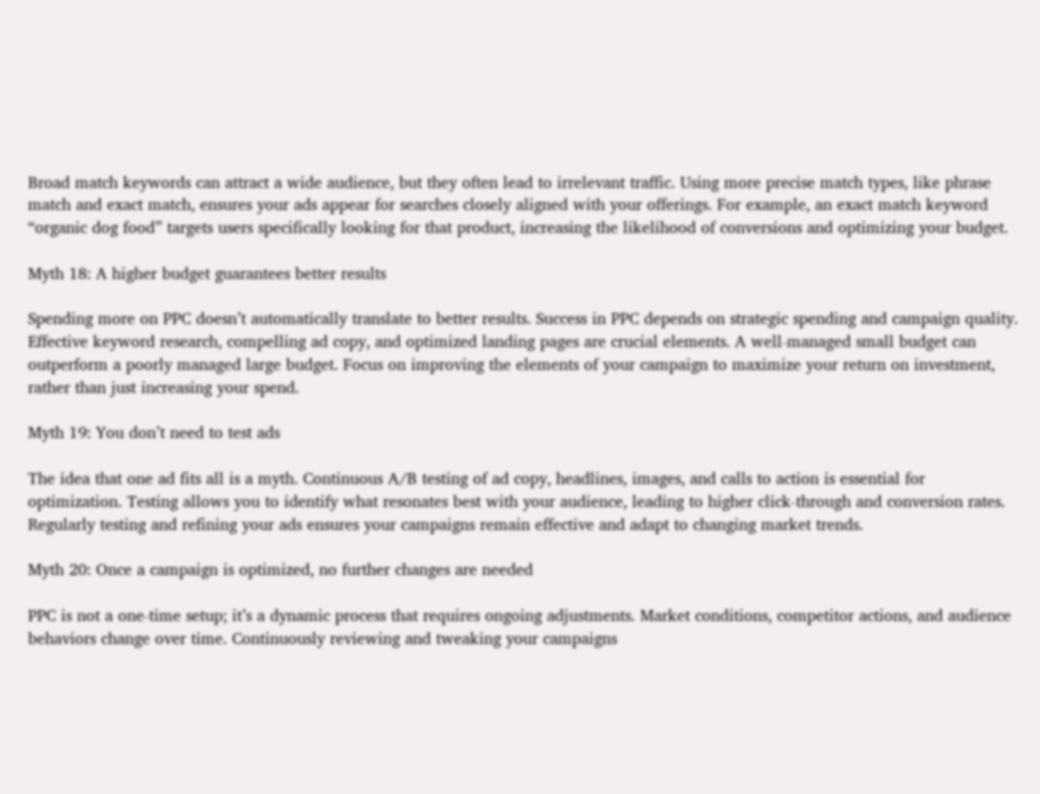Broad match keywords can attract a wide audience, but they often lead to irrelevant traffic. Using more precise match types, like phrase match and exact match, ensures your ads appear for searches closely aligned with your offerings. For example, an exact match keyword “organic dog food” targets users specifically looking for that product, increasing the likelihood of conversions and optimizing your budget.

Myth 18: A higher budget guarantees better results

Spending more on PPC doesn’t automatically translate to better results. Success in PPC depends on strategic spending and campaign quality. Effective keyword research, compelling ad copy, and optimized landing pages are crucial elements. A well-managed small budget can outperform a poorly managed large budget. Focus on improving the elements of your campaign to maximize your return on investment, rather than just increasing your spend.

Myth 19: You don’t need to test ads

The idea that one ad fits all is a myth. Continuous A/B testing of ad copy, headlines, images, and calls to action is essential for optimization. Testing allows you to identify what resonates best with your audience, leading to higher click-through and conversion rates. Regularly testing and refining your ads ensures your campaigns remain effective and adapt to changing market trends.

Myth 20: Once a campaign is optimized, no further changes are needed

PPC is not a one-time setup; it’s a dynamic process that requires ongoing adjustments. Market conditions, competitor actions, and audience behaviors change over time. Continuously reviewing and tweaking your campaigns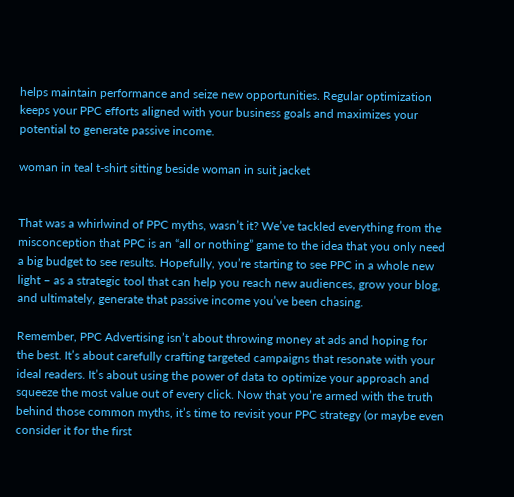helps maintain performance and seize new opportunities. Regular optimization keeps your PPC efforts aligned with your business goals and maximizes your potential to generate passive income.

woman in teal t-shirt sitting beside woman in suit jacket


That was a whirlwind of PPC myths, wasn’t it? We’ve tackled everything from the misconception that PPC is an “all or nothing” game to the idea that you only need a big budget to see results. Hopefully, you’re starting to see PPC in a whole new light – as a strategic tool that can help you reach new audiences, grow your blog, and ultimately, generate that passive income you’ve been chasing.

Remember, PPC Advertising isn’t about throwing money at ads and hoping for the best. It’s about carefully crafting targeted campaigns that resonate with your ideal readers. It’s about using the power of data to optimize your approach and squeeze the most value out of every click. Now that you’re armed with the truth behind those common myths, it’s time to revisit your PPC strategy (or maybe even consider it for the first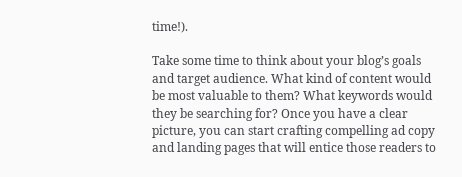time!).

Take some time to think about your blog’s goals and target audience. What kind of content would be most valuable to them? What keywords would they be searching for? Once you have a clear picture, you can start crafting compelling ad copy and landing pages that will entice those readers to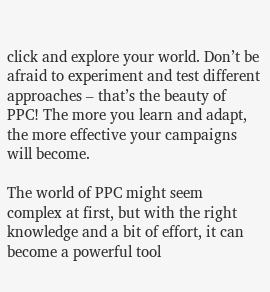click and explore your world. Don’t be afraid to experiment and test different approaches – that’s the beauty of PPC! The more you learn and adapt, the more effective your campaigns will become.

The world of PPC might seem complex at first, but with the right knowledge and a bit of effort, it can become a powerful tool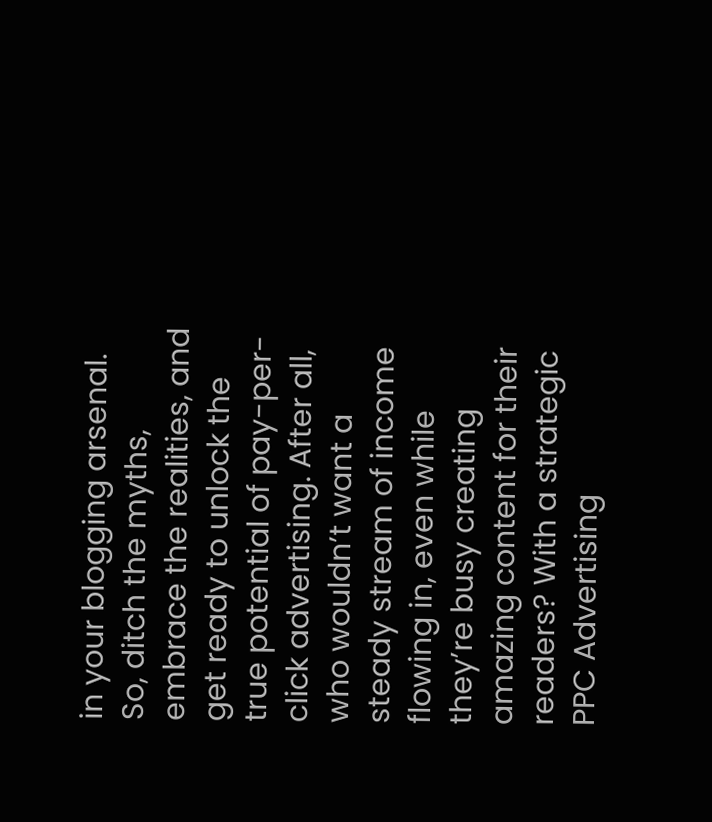in your blogging arsenal. So, ditch the myths, embrace the realities, and get ready to unlock the true potential of pay-per-click advertising. After all, who wouldn’t want a steady stream of income flowing in, even while they’re busy creating amazing content for their readers? With a strategic PPC Advertising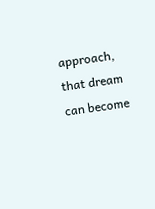approach, that dream can become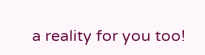a reality for you too!